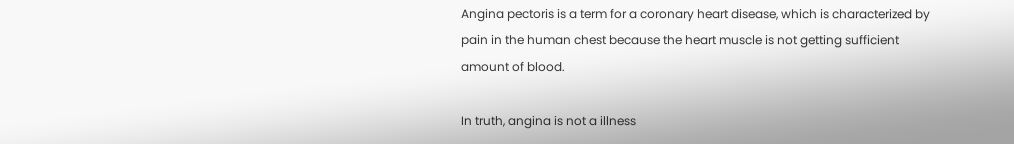Angina pectoris is a term for a coronary heart disease, which is characterized by pain in the human chest because the heart muscle is not getting sufficient amount of blood.

In truth, angina is not a illness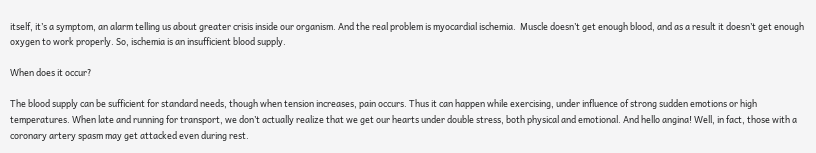itself, it’s a symptom, an alarm telling us about greater crisis inside our organism. And the real problem is myocardial ischemia.  Muscle doesn’t get enough blood, and as a result it doesn’t get enough oxygen to work properly. So, ischemia is an insufficient blood supply.

When does it occur?

The blood supply can be sufficient for standard needs, though when tension increases, pain occurs. Thus it can happen while exercising, under influence of strong sudden emotions or high temperatures. When late and running for transport, we don’t actually realize that we get our hearts under double stress, both physical and emotional. And hello angina! Well, in fact, those with a coronary artery spasm may get attacked even during rest.